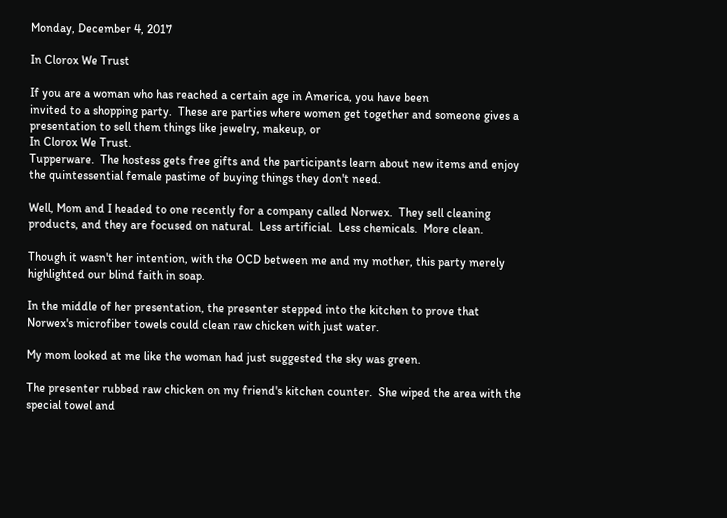Monday, December 4, 2017

In Clorox We Trust

If you are a woman who has reached a certain age in America, you have been
invited to a shopping party.  These are parties where women get together and someone gives a presentation to sell them things like jewelry, makeup, or
In Clorox We Trust.
Tupperware.  The hostess gets free gifts and the participants learn about new items and enjoy the quintessential female pastime of buying things they don't need.

Well, Mom and I headed to one recently for a company called Norwex.  They sell cleaning products, and they are focused on natural.  Less artificial.  Less chemicals.  More clean.

Though it wasn't her intention, with the OCD between me and my mother, this party merely highlighted our blind faith in soap.

In the middle of her presentation, the presenter stepped into the kitchen to prove that Norwex's microfiber towels could clean raw chicken with just water.

My mom looked at me like the woman had just suggested the sky was green.

The presenter rubbed raw chicken on my friend's kitchen counter.  She wiped the area with the special towel and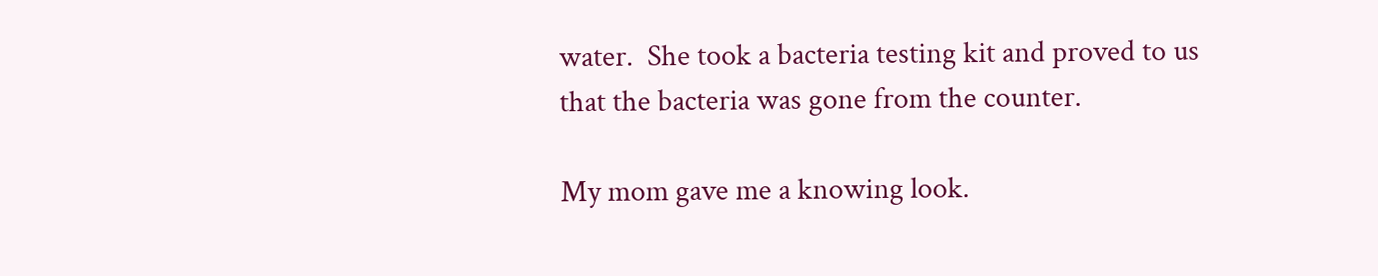water.  She took a bacteria testing kit and proved to us that the bacteria was gone from the counter.

My mom gave me a knowing look.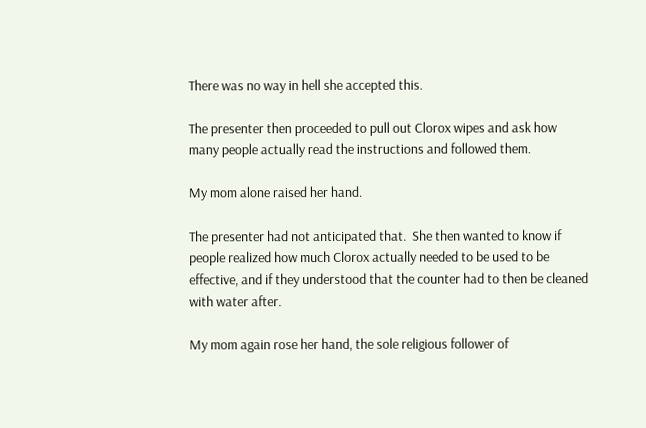There was no way in hell she accepted this.

The presenter then proceeded to pull out Clorox wipes and ask how many people actually read the instructions and followed them.

My mom alone raised her hand.

The presenter had not anticipated that.  She then wanted to know if people realized how much Clorox actually needed to be used to be effective, and if they understood that the counter had to then be cleaned with water after.

My mom again rose her hand, the sole religious follower of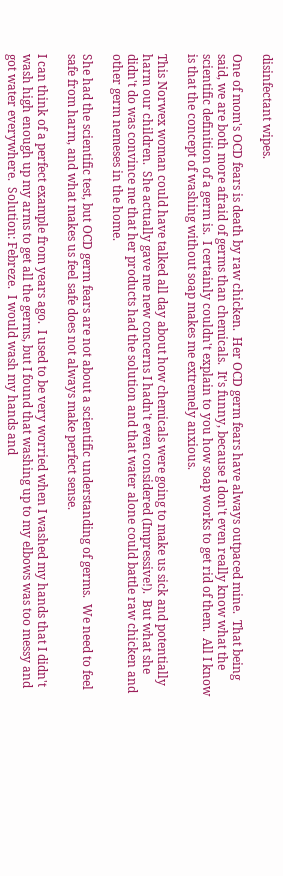disinfectant wipes.

One of mom's OCD fears is death by raw chicken.  Her OCD germ fears have always outpaced mine.  That being said, we are both more afraid of germs than chemicals.  It's funny, because I don't even really know what the scientific definition of a germ is.  I certainly couldn't explain to you how soap works to get rid of them.  All I know is that the concept of washing without soap makes me extremely anxious.

This Norwex woman could have talked all day about how chemicals were going to make us sick and potentially harm our children.  She actually gave me new concerns I hadn't even considered (Impressive!).  But what she didn't do was convince me that her products had the solution and that water alone could battle raw chicken and other germ nemeses in the home.

She had the scientific test, but OCD germ fears are not about a scientific understanding of germs.  We need to feel safe from harm, and what makes us feel safe does not always make perfect sense.

I can think of a perfect example from years ago.  I used to be very worried when I washed my hands that I didn't wash high enough up my arms to get all the germs, but I found that washing up to my elbows was too messy and got water everywhere.  Solution: Febreze.  I would wash my hands and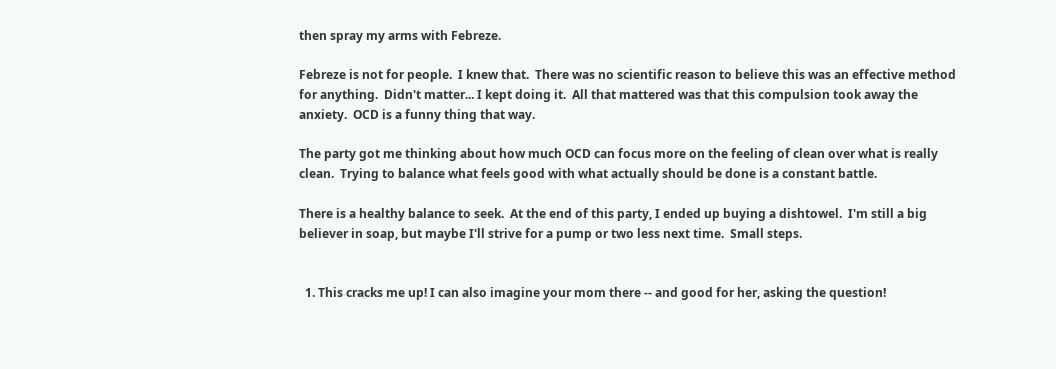then spray my arms with Febreze.

Febreze is not for people.  I knew that.  There was no scientific reason to believe this was an effective method for anything.  Didn't matter... I kept doing it.  All that mattered was that this compulsion took away the anxiety.  OCD is a funny thing that way.

The party got me thinking about how much OCD can focus more on the feeling of clean over what is really clean.  Trying to balance what feels good with what actually should be done is a constant battle.

There is a healthy balance to seek.  At the end of this party, I ended up buying a dishtowel.  I'm still a big believer in soap, but maybe I'll strive for a pump or two less next time.  Small steps.


  1. This cracks me up! I can also imagine your mom there -- and good for her, asking the question!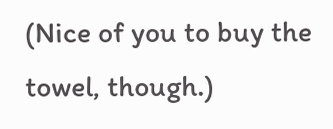(Nice of you to buy the towel, though.)